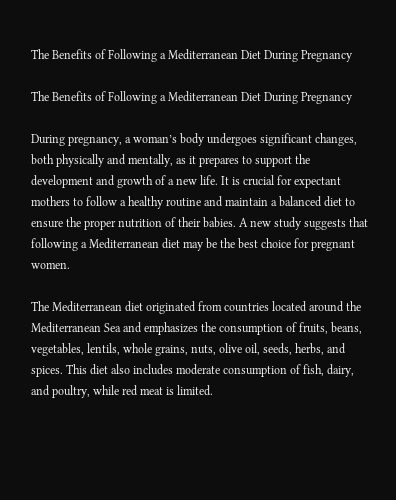The Benefits of Following a Mediterranean Diet During Pregnancy

The Benefits of Following a Mediterranean Diet During Pregnancy

During pregnancy, a woman’s body undergoes significant changes, both physically and mentally, as it prepares to support the development and growth of a new life. It is crucial for expectant mothers to follow a healthy routine and maintain a balanced diet to ensure the proper nutrition of their babies. A new study suggests that following a Mediterranean diet may be the best choice for pregnant women.

The Mediterranean diet originated from countries located around the Mediterranean Sea and emphasizes the consumption of fruits, beans, vegetables, lentils, whole grains, nuts, olive oil, seeds, herbs, and spices. This diet also includes moderate consumption of fish, dairy, and poultry, while red meat is limited.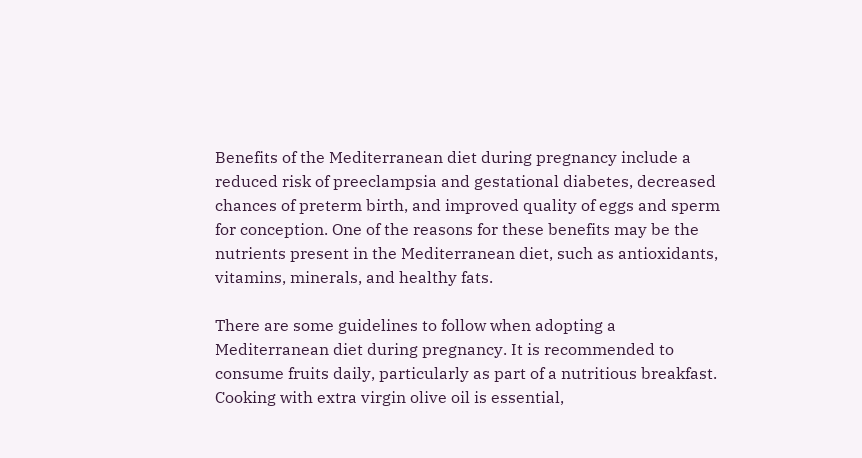Benefits of the Mediterranean diet during pregnancy include a reduced risk of preeclampsia and gestational diabetes, decreased chances of preterm birth, and improved quality of eggs and sperm for conception. One of the reasons for these benefits may be the nutrients present in the Mediterranean diet, such as antioxidants, vitamins, minerals, and healthy fats.

There are some guidelines to follow when adopting a Mediterranean diet during pregnancy. It is recommended to consume fruits daily, particularly as part of a nutritious breakfast. Cooking with extra virgin olive oil is essential,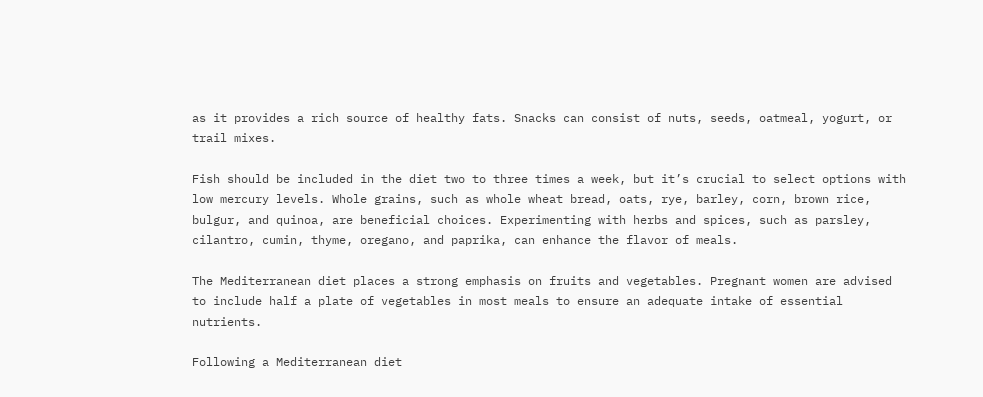as it provides a rich source of healthy fats. Snacks can consist of nuts, seeds, oatmeal, yogurt, or trail mixes.

Fish should be included in the diet two to three times a week, but it’s crucial to select options with low mercury levels. Whole grains, such as whole wheat bread, oats, rye, barley, corn, brown rice, bulgur, and quinoa, are beneficial choices. Experimenting with herbs and spices, such as parsley, cilantro, cumin, thyme, oregano, and paprika, can enhance the flavor of meals.

The Mediterranean diet places a strong emphasis on fruits and vegetables. Pregnant women are advised to include half a plate of vegetables in most meals to ensure an adequate intake of essential nutrients.

Following a Mediterranean diet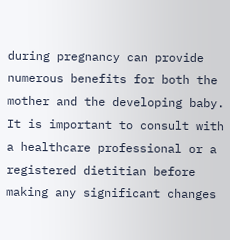during pregnancy can provide numerous benefits for both the mother and the developing baby. It is important to consult with a healthcare professional or a registered dietitian before making any significant changes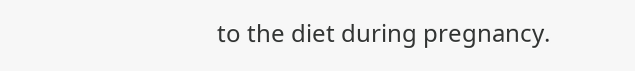to the diet during pregnancy.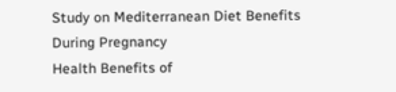Study on Mediterranean Diet Benefits During Pregnancy
Health Benefits of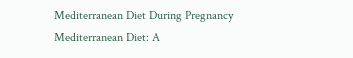Mediterranean Diet During Pregnancy
Mediterranean Diet: A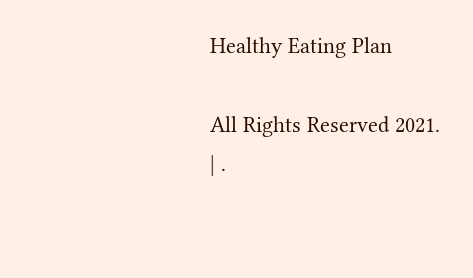Healthy Eating Plan

All Rights Reserved 2021.
| .